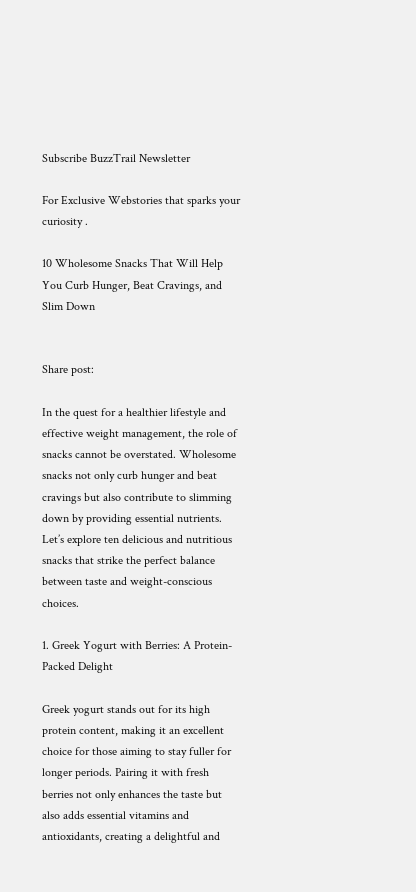Subscribe BuzzTrail Newsletter

For Exclusive Webstories that sparks your curiosity .

10 Wholesome Snacks That Will Help You Curb Hunger, Beat Cravings, and Slim Down


Share post:

In the quest for a healthier lifestyle and effective weight management, the role of snacks cannot be overstated. Wholesome snacks not only curb hunger and beat cravings but also contribute to slimming down by providing essential nutrients. Let’s explore ten delicious and nutritious snacks that strike the perfect balance between taste and weight-conscious choices.

1. Greek Yogurt with Berries: A Protein-Packed Delight

Greek yogurt stands out for its high protein content, making it an excellent choice for those aiming to stay fuller for longer periods. Pairing it with fresh berries not only enhances the taste but also adds essential vitamins and antioxidants, creating a delightful and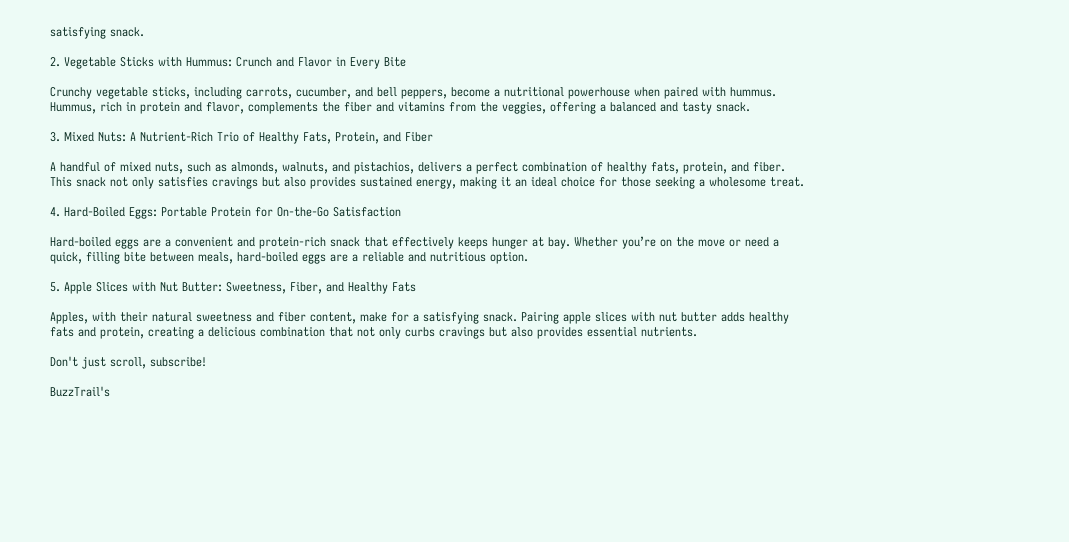satisfying snack.

2. Vegetable Sticks with Hummus: Crunch and Flavor in Every Bite

Crunchy vegetable sticks, including carrots, cucumber, and bell peppers, become a nutritional powerhouse when paired with hummus. Hummus, rich in protein and flavor, complements the fiber and vitamins from the veggies, offering a balanced and tasty snack.

3. Mixed Nuts: A Nutrient-Rich Trio of Healthy Fats, Protein, and Fiber

A handful of mixed nuts, such as almonds, walnuts, and pistachios, delivers a perfect combination of healthy fats, protein, and fiber. This snack not only satisfies cravings but also provides sustained energy, making it an ideal choice for those seeking a wholesome treat.

4. Hard-Boiled Eggs: Portable Protein for On-the-Go Satisfaction

Hard-boiled eggs are a convenient and protein-rich snack that effectively keeps hunger at bay. Whether you’re on the move or need a quick, filling bite between meals, hard-boiled eggs are a reliable and nutritious option.

5. Apple Slices with Nut Butter: Sweetness, Fiber, and Healthy Fats

Apples, with their natural sweetness and fiber content, make for a satisfying snack. Pairing apple slices with nut butter adds healthy fats and protein, creating a delicious combination that not only curbs cravings but also provides essential nutrients.

Don't just scroll, subscribe!

BuzzTrail's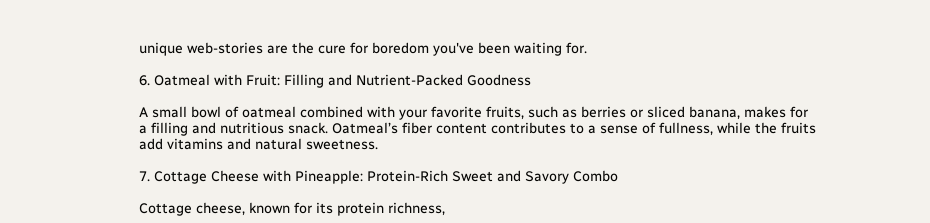unique web-stories are the cure for boredom you've been waiting for.

6. Oatmeal with Fruit: Filling and Nutrient-Packed Goodness

A small bowl of oatmeal combined with your favorite fruits, such as berries or sliced banana, makes for a filling and nutritious snack. Oatmeal’s fiber content contributes to a sense of fullness, while the fruits add vitamins and natural sweetness.

7. Cottage Cheese with Pineapple: Protein-Rich Sweet and Savory Combo

Cottage cheese, known for its protein richness,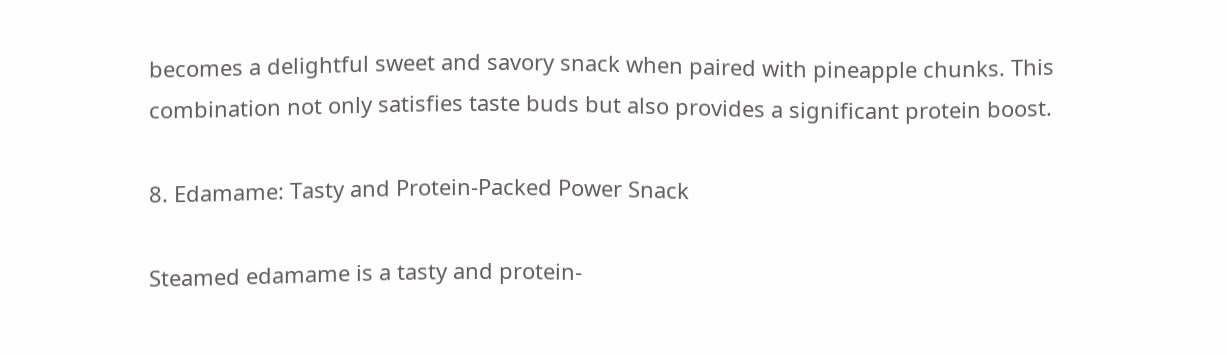becomes a delightful sweet and savory snack when paired with pineapple chunks. This combination not only satisfies taste buds but also provides a significant protein boost.

8. Edamame: Tasty and Protein-Packed Power Snack

Steamed edamame is a tasty and protein-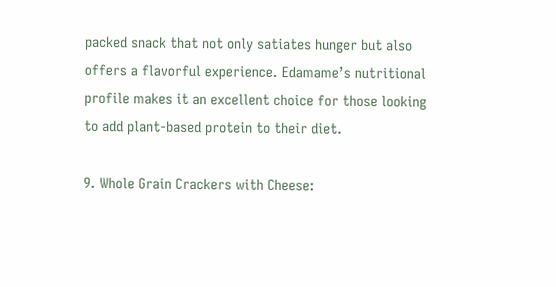packed snack that not only satiates hunger but also offers a flavorful experience. Edamame’s nutritional profile makes it an excellent choice for those looking to add plant-based protein to their diet.

9. Whole Grain Crackers with Cheese: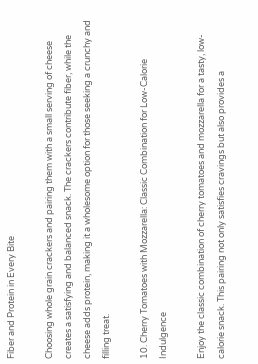Fiber and Protein in Every Bite

Choosing whole grain crackers and pairing them with a small serving of cheese creates a satisfying and balanced snack. The crackers contribute fiber, while the cheese adds protein, making it a wholesome option for those seeking a crunchy and filling treat.

10. Cherry Tomatoes with Mozzarella: Classic Combination for Low-Calorie Indulgence

Enjoy the classic combination of cherry tomatoes and mozzarella for a tasty, low-calorie snack. This pairing not only satisfies cravings but also provides a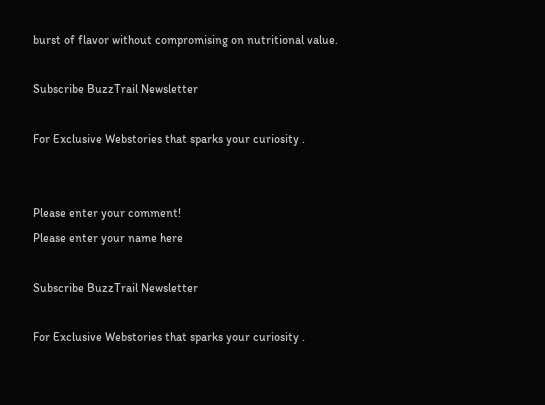burst of flavor without compromising on nutritional value.

Subscribe BuzzTrail Newsletter

For Exclusive Webstories that sparks your curiosity .


Please enter your comment!
Please enter your name here

Subscribe BuzzTrail Newsletter

For Exclusive Webstories that sparks your curiosity .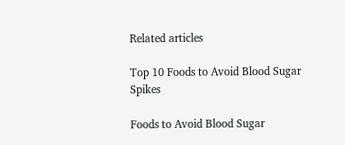Related articles

Top 10 Foods to Avoid Blood Sugar Spikes

Foods to Avoid Blood Sugar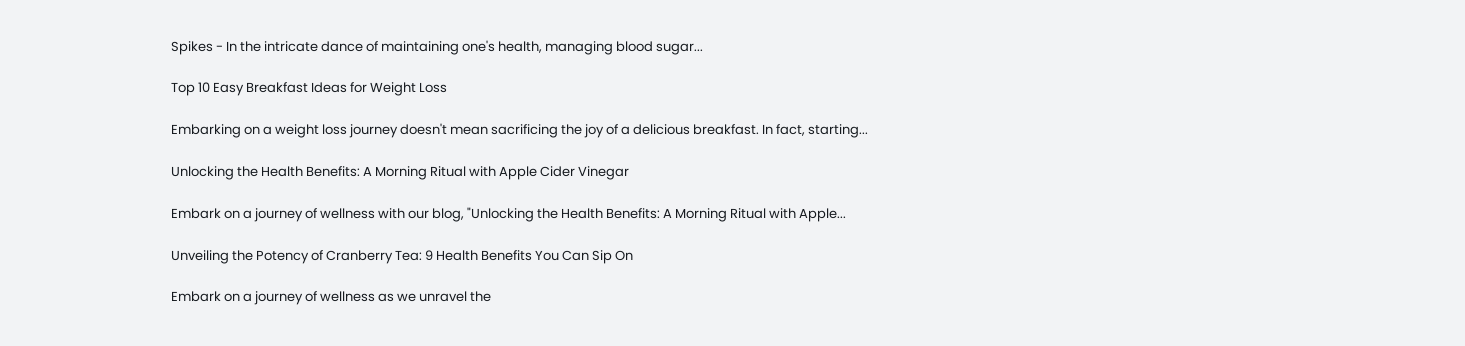Spikes - In the intricate dance of maintaining one's health, managing blood sugar...

Top 10 Easy Breakfast Ideas for Weight Loss

Embarking on a weight loss journey doesn't mean sacrificing the joy of a delicious breakfast. In fact, starting...

Unlocking the Health Benefits: A Morning Ritual with Apple Cider Vinegar

Embark on a journey of wellness with our blog, "Unlocking the Health Benefits: A Morning Ritual with Apple...

Unveiling the Potency of Cranberry Tea: 9 Health Benefits You Can Sip On

Embark on a journey of wellness as we unravel the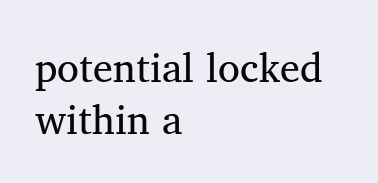potential locked within a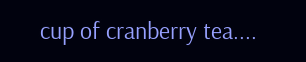cup of cranberry tea....